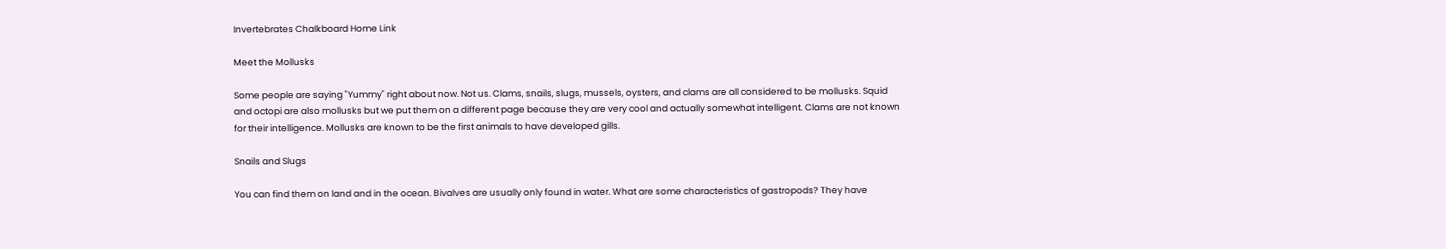Invertebrates Chalkboard Home Link

Meet the Mollusks

Some people are saying "Yummy" right about now. Not us. Clams, snails, slugs, mussels, oysters, and clams are all considered to be mollusks. Squid and octopi are also mollusks but we put them on a different page because they are very cool and actually somewhat intelligent. Clams are not known for their intelligence. Mollusks are known to be the first animals to have developed gills.

Snails and Slugs

You can find them on land and in the ocean. Bivalves are usually only found in water. What are some characteristics of gastropods? They have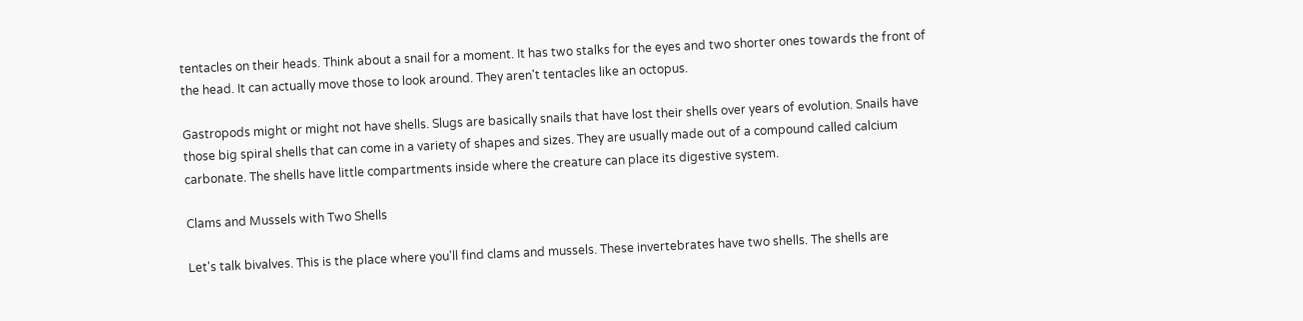tentacles on their heads. Think about a snail for a moment. It has two stalks for the eyes and two shorter ones towards the front of the head. It can actually move those to look around. They aren't tentacles like an octopus.

Gastropods might or might not have shells. Slugs are basically snails that have lost their shells over years of evolution. Snails have those big spiral shells that can come in a variety of shapes and sizes. They are usually made out of a compound called calcium carbonate. The shells have little compartments inside where the creature can place its digestive system.

Clams and Mussels with Two Shells

Let's talk bivalves. This is the place where you'll find clams and mussels. These invertebrates have two shells. The shells are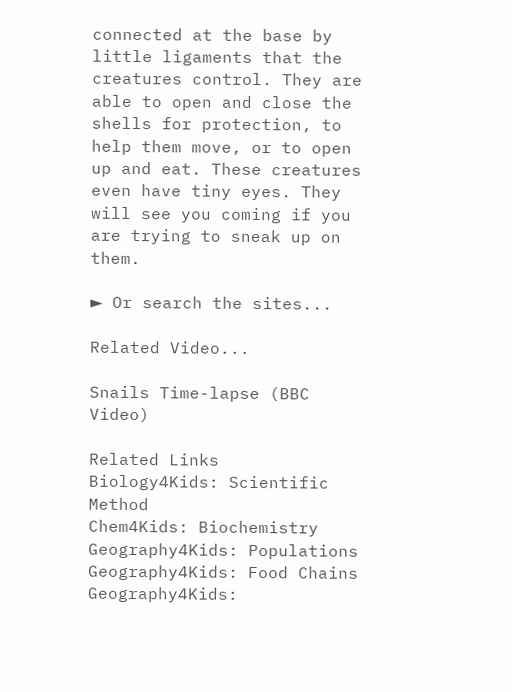connected at the base by little ligaments that the creatures control. They are able to open and close the shells for protection, to help them move, or to open up and eat. These creatures even have tiny eyes. They will see you coming if you are trying to sneak up on them.

► Or search the sites...

Related Video...

Snails Time-lapse (BBC Video)

Related Links
Biology4Kids: Scientific Method
Chem4Kids: Biochemistry
Geography4Kids: Populations
Geography4Kids: Food Chains
Geography4Kids: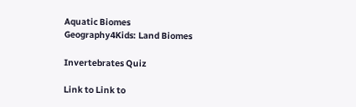Aquatic Biomes
Geography4Kids: Land Biomes

Invertebrates Quiz

Link to Link to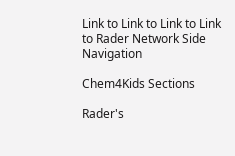Link to Link to Link to Link to Rader Network Side Navigation

Chem4Kids Sections

Rader's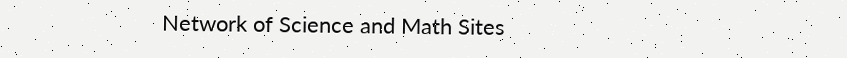Network of Science and Math Sites